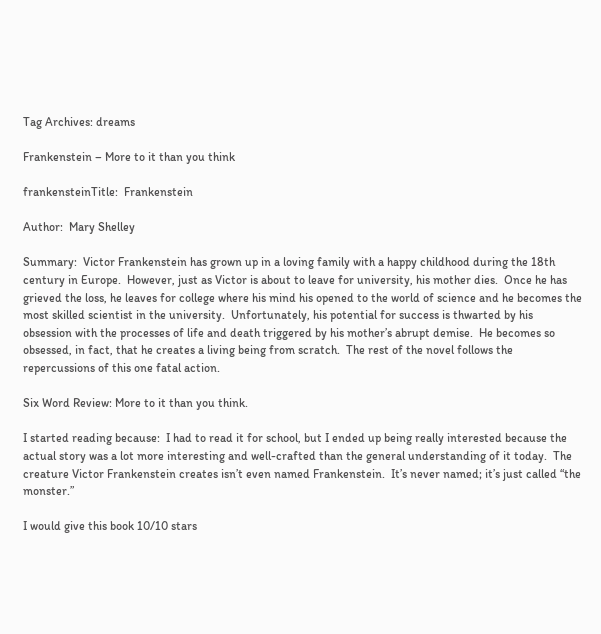Tag Archives: dreams

Frankenstein – More to it than you think

frankensteinTitle:  Frankenstein

Author:  Mary Shelley

Summary:  Victor Frankenstein has grown up in a loving family with a happy childhood during the 18th century in Europe.  However, just as Victor is about to leave for university, his mother dies.  Once he has grieved the loss, he leaves for college where his mind his opened to the world of science and he becomes the most skilled scientist in the university.  Unfortunately, his potential for success is thwarted by his obsession with the processes of life and death triggered by his mother’s abrupt demise.  He becomes so obsessed, in fact, that he creates a living being from scratch.  The rest of the novel follows the repercussions of this one fatal action.

Six Word Review: More to it than you think.

I started reading because:  I had to read it for school, but I ended up being really interested because the actual story was a lot more interesting and well-crafted than the general understanding of it today.  The creature Victor Frankenstein creates isn’t even named Frankenstein.  It’s never named; it’s just called “the monster.”

I would give this book 10/10 stars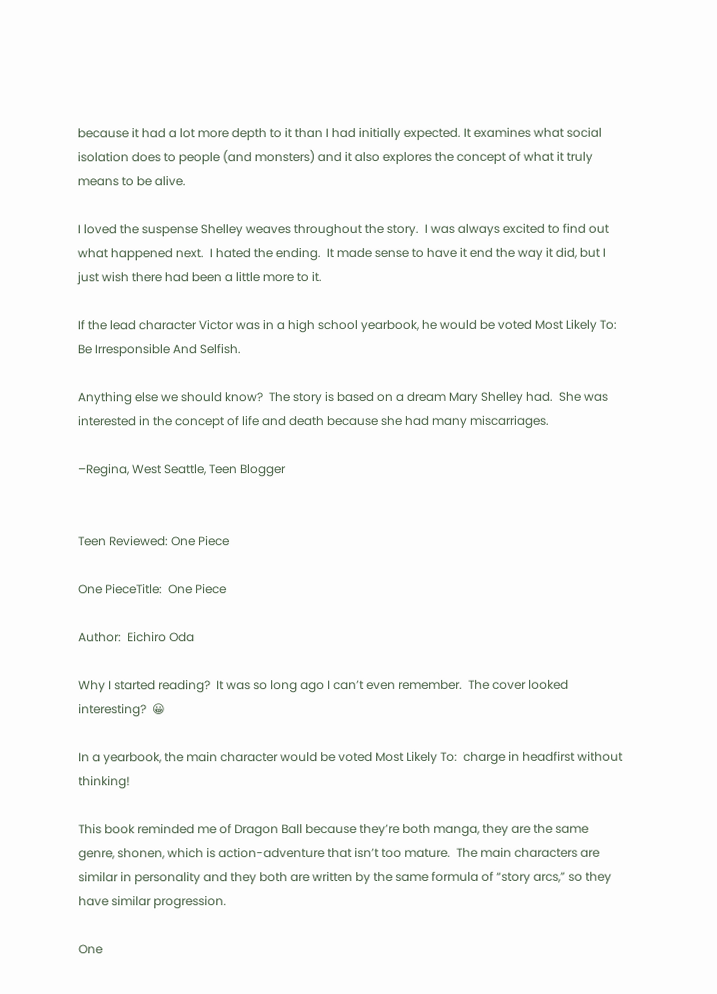because it had a lot more depth to it than I had initially expected. It examines what social isolation does to people (and monsters) and it also explores the concept of what it truly means to be alive.

I loved the suspense Shelley weaves throughout the story.  I was always excited to find out what happened next.  I hated the ending.  It made sense to have it end the way it did, but I just wish there had been a little more to it.

If the lead character Victor was in a high school yearbook, he would be voted Most Likely To: Be Irresponsible And Selfish.

Anything else we should know?  The story is based on a dream Mary Shelley had.  She was interested in the concept of life and death because she had many miscarriages.

–Regina, West Seattle, Teen Blogger


Teen Reviewed: One Piece

One PieceTitle:  One Piece

Author:  Eichiro Oda

Why I started reading?  It was so long ago I can’t even remember.  The cover looked interesting?  😀

In a yearbook, the main character would be voted Most Likely To:  charge in headfirst without thinking!

This book reminded me of Dragon Ball because they’re both manga, they are the same genre, shonen, which is action-adventure that isn’t too mature.  The main characters are similar in personality and they both are written by the same formula of “story arcs,” so they have similar progression.

One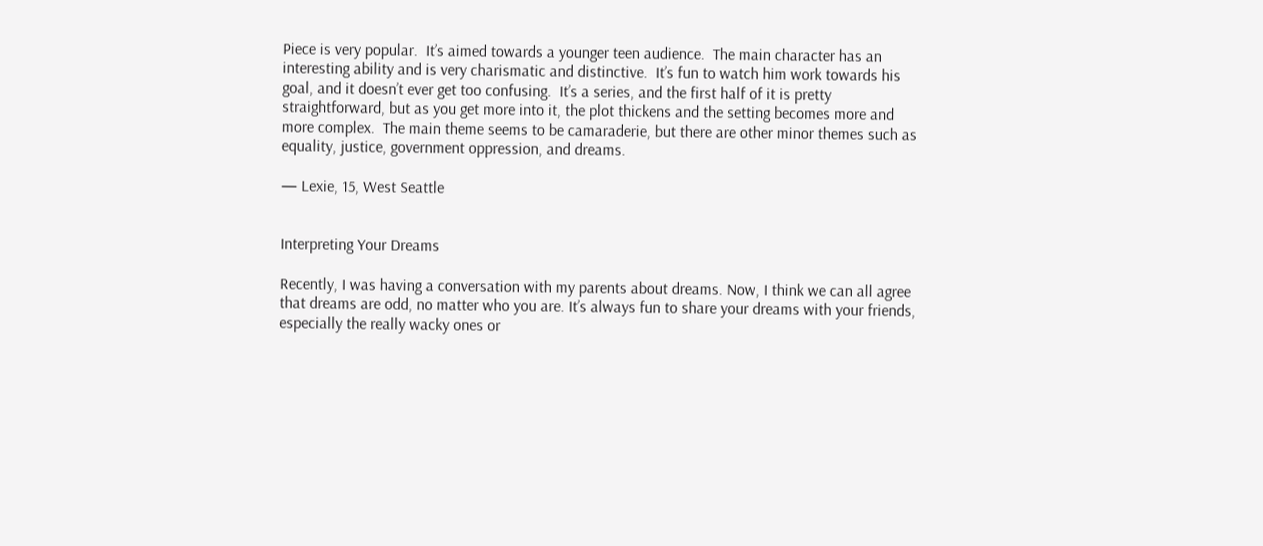Piece is very popular.  It’s aimed towards a younger teen audience.  The main character has an interesting ability and is very charismatic and distinctive.  It’s fun to watch him work towards his goal, and it doesn’t ever get too confusing.  It’s a series, and the first half of it is pretty straightforward, but as you get more into it, the plot thickens and the setting becomes more and more complex.  The main theme seems to be camaraderie, but there are other minor themes such as equality, justice, government oppression, and dreams.

— Lexie, 15, West Seattle


Interpreting Your Dreams

Recently, I was having a conversation with my parents about dreams. Now, I think we can all agree that dreams are odd, no matter who you are. It’s always fun to share your dreams with your friends, especially the really wacky ones or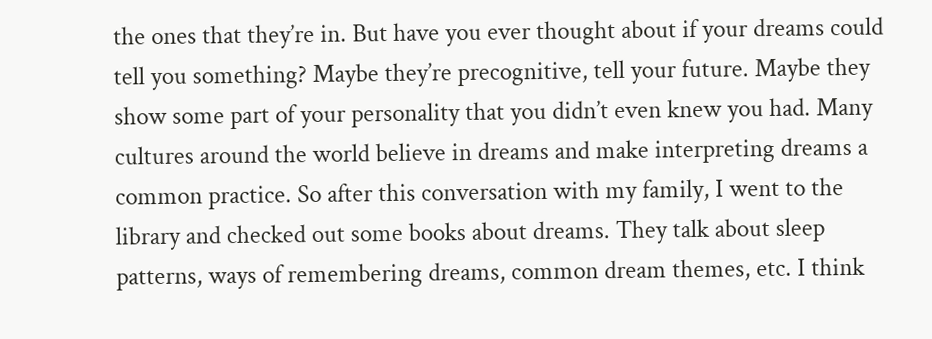the ones that they’re in. But have you ever thought about if your dreams could tell you something? Maybe they’re precognitive, tell your future. Maybe they show some part of your personality that you didn’t even knew you had. Many cultures around the world believe in dreams and make interpreting dreams a common practice. So after this conversation with my family, I went to the library and checked out some books about dreams. They talk about sleep patterns, ways of remembering dreams, common dream themes, etc. I think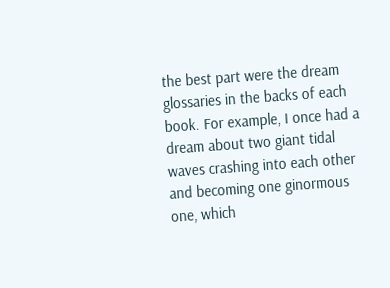the best part were the dream glossaries in the backs of each book. For example, I once had a dream about two giant tidal waves crashing into each other and becoming one ginormous one, which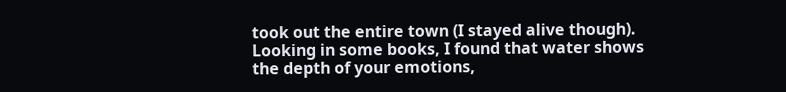took out the entire town (I stayed alive though). Looking in some books, I found that water shows the depth of your emotions,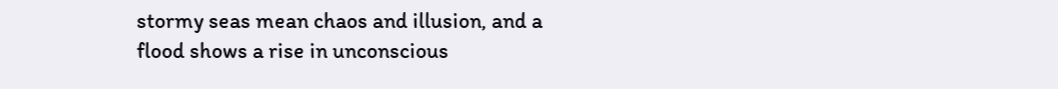stormy seas mean chaos and illusion, and a flood shows a rise in unconscious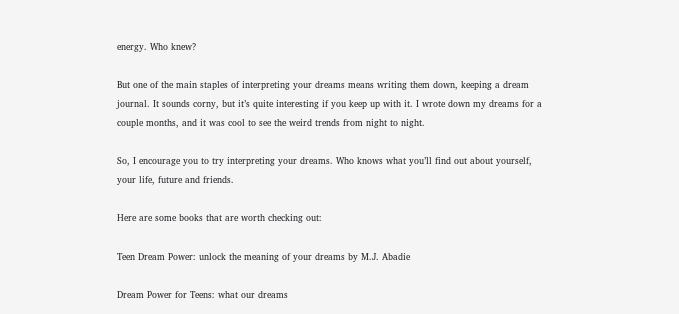energy. Who knew?

But one of the main staples of interpreting your dreams means writing them down, keeping a dream journal. It sounds corny, but it’s quite interesting if you keep up with it. I wrote down my dreams for a couple months, and it was cool to see the weird trends from night to night.

So, I encourage you to try interpreting your dreams. Who knows what you’ll find out about yourself, your life, future and friends.

Here are some books that are worth checking out:

Teen Dream Power: unlock the meaning of your dreams by M.J. Abadie

Dream Power for Teens: what our dreams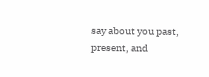say about you past, present, and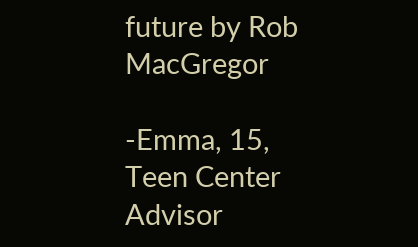future by Rob MacGregor

-Emma, 15, Teen Center Advisor